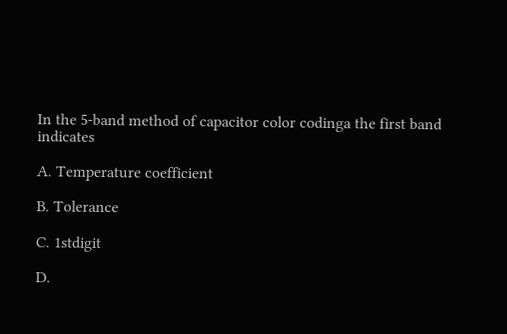In the 5-band method of capacitor color codinga the first band indicates

A. Temperature coefficient

B. Tolerance

C. 1stdigit

D.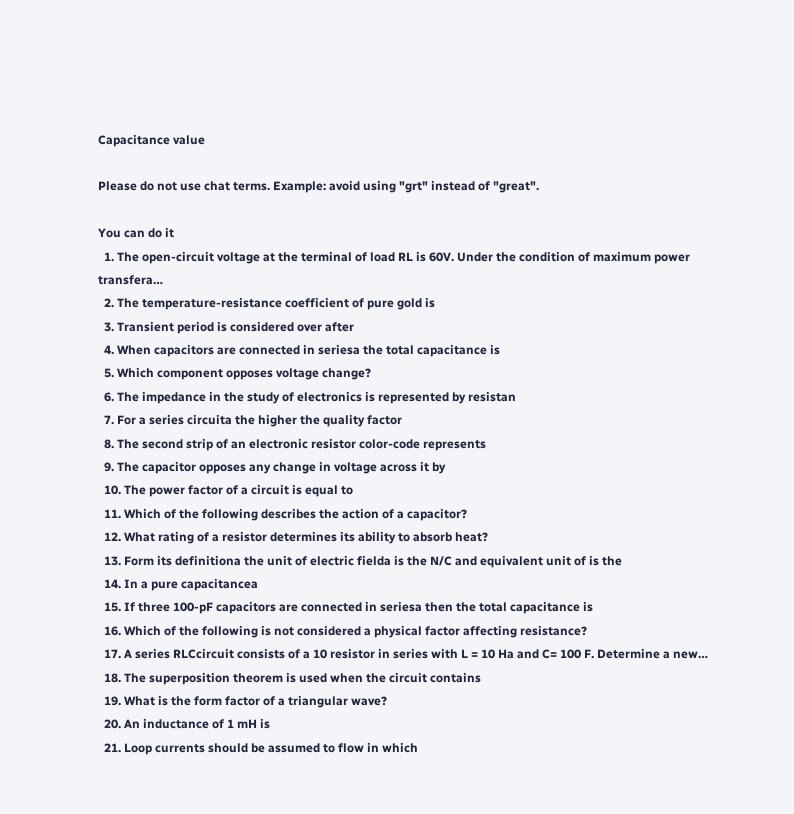Capacitance value

Please do not use chat terms. Example: avoid using "grt" instead of "great".

You can do it
  1. The open-circuit voltage at the terminal of load RL is 60V. Under the condition of maximum power transfera…
  2. The temperature-resistance coefficient of pure gold is
  3. Transient period is considered over after
  4. When capacitors are connected in seriesa the total capacitance is
  5. Which component opposes voltage change?
  6. The impedance in the study of electronics is represented by resistan
  7. For a series circuita the higher the quality factor
  8. The second strip of an electronic resistor color-code represents
  9. The capacitor opposes any change in voltage across it by
  10. The power factor of a circuit is equal to
  11. Which of the following describes the action of a capacitor?
  12. What rating of a resistor determines its ability to absorb heat?
  13. Form its definitiona the unit of electric fielda is the N/C and equivalent unit of is the
  14. In a pure capacitancea
  15. If three 100-pF capacitors are connected in seriesa then the total capacitance is
  16. Which of the following is not considered a physical factor affecting resistance?
  17. A series RLCcircuit consists of a 10 resistor in series with L = 10 Ha and C= 100 F. Determine a new…
  18. The superposition theorem is used when the circuit contains
  19. What is the form factor of a triangular wave?
  20. An inductance of 1 mH is
  21. Loop currents should be assumed to flow in which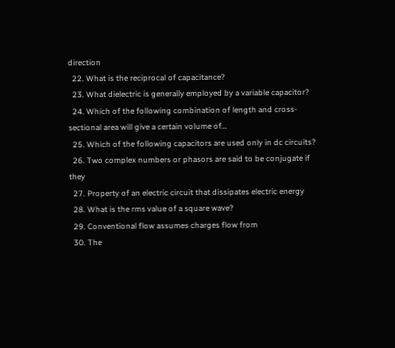direction
  22. What is the reciprocal of capacitance?
  23. What dielectric is generally employed by a variable capacitor?
  24. Which of the following combination of length and cross-sectional area will give a certain volume of…
  25. Which of the following capacitors are used only in dc circuits?
  26. Two complex numbers or phasors are said to be conjugate if they
  27. Property of an electric circuit that dissipates electric energy
  28. What is the rms value of a square wave?
  29. Conventional flow assumes charges flow from
  30. The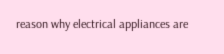reason why electrical appliances are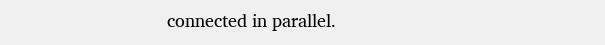connected in parallel.